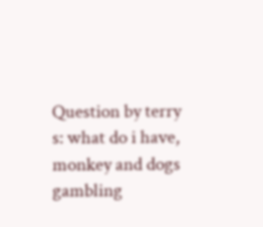Question by terry s: what do i have, monkey and dogs gambling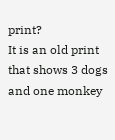print?
It is an old print that shows 3 dogs and one monkey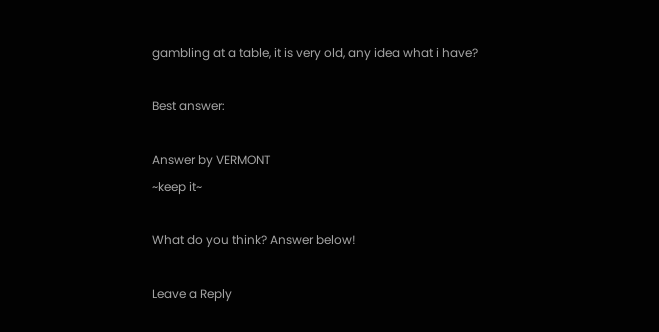gambling at a table, it is very old, any idea what i have?

Best answer:

Answer by VERMONT
~keep it~

What do you think? Answer below!

Leave a Reply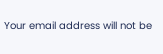Your email address will not be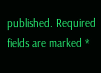published. Required fields are marked *